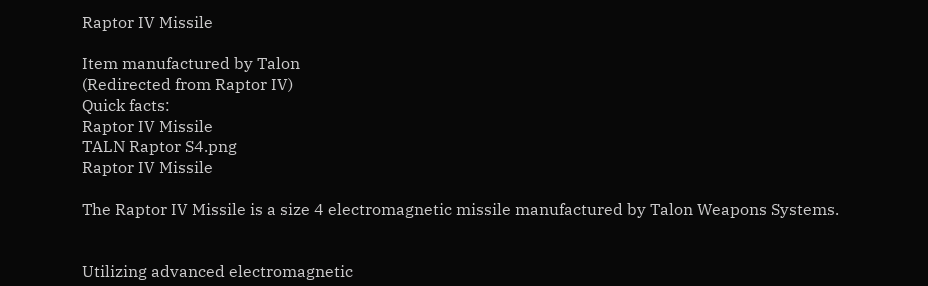Raptor IV Missile

Item manufactured by Talon
(Redirected from Raptor IV)
Quick facts:
Raptor IV Missile
TALN Raptor S4.png
Raptor IV Missile

The Raptor IV Missile is a size 4 electromagnetic missile manufactured by Talon Weapons Systems.


Utilizing advanced electromagnetic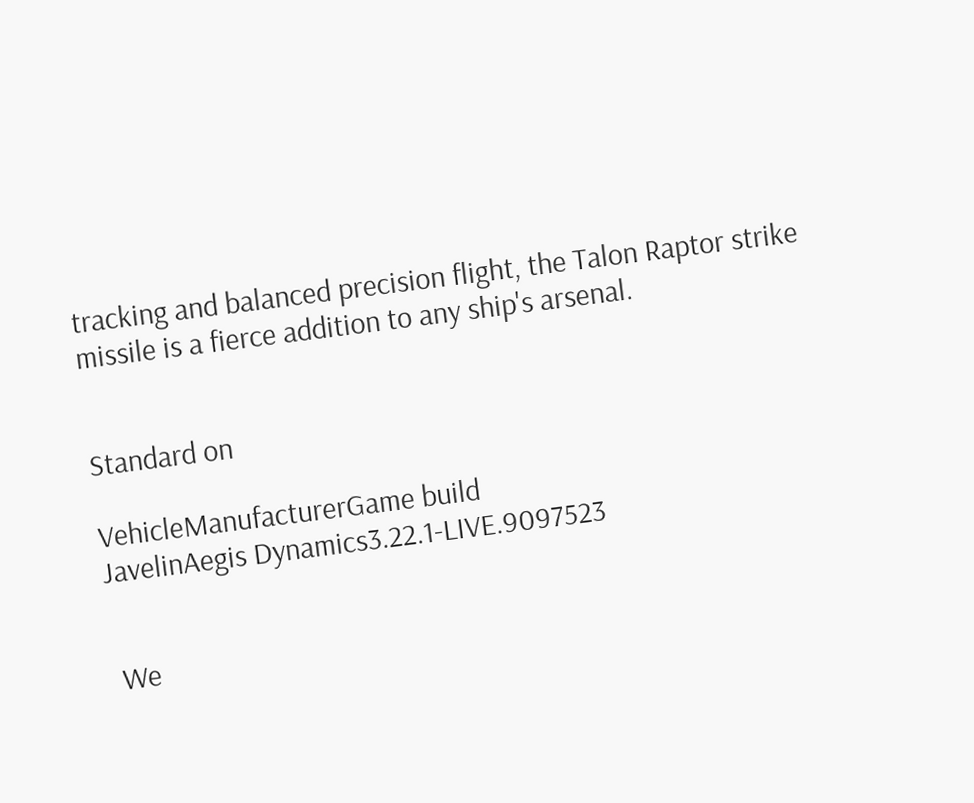tracking and balanced precision flight, the Talon Raptor strike missile is a fierce addition to any ship's arsenal.


Standard on

VehicleManufacturerGame build
JavelinAegis Dynamics3.22.1-LIVE.9097523


 We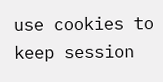use cookies to keep session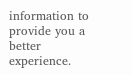information to provide you a better experience.